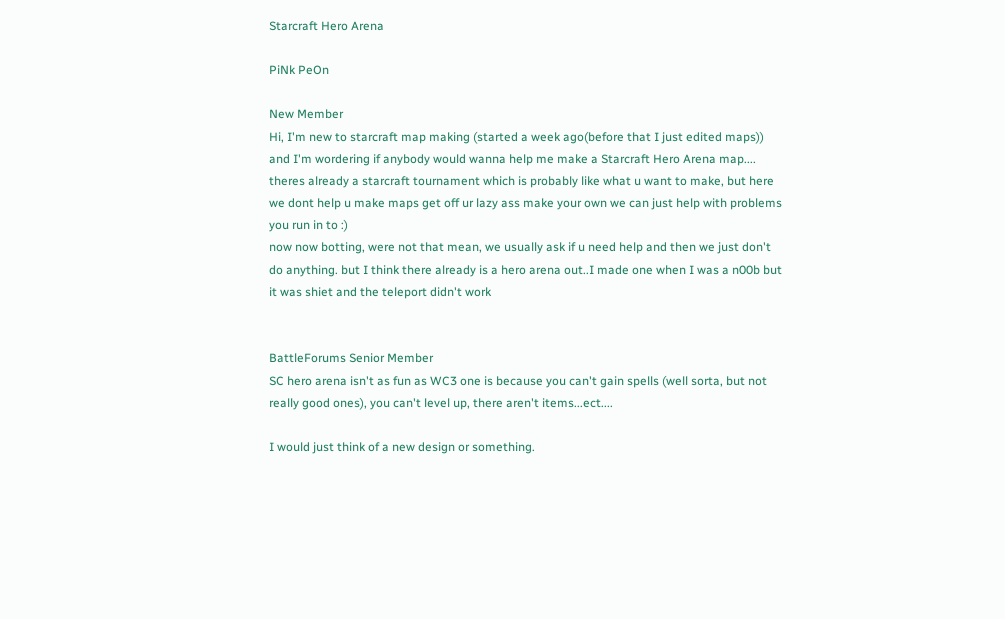Starcraft Hero Arena

PiNk PeOn

New Member
Hi, I'm new to starcraft map making (started a week ago(before that I just edited maps)) and I'm wordering if anybody would wanna help me make a Starcraft Hero Arena map....
theres already a starcraft tournament which is probably like what u want to make, but here we dont help u make maps get off ur lazy ass make your own we can just help with problems you run in to :)
now now botting, were not that mean, we usually ask if u need help and then we just don't do anything. but I think there already is a hero arena out..I made one when I was a n00b but it was shiet and the teleport didn't work


BattleForums Senior Member
SC hero arena isn't as fun as WC3 one is because you can't gain spells (well sorta, but not really good ones), you can't level up, there aren't items...ect....

I would just think of a new design or something.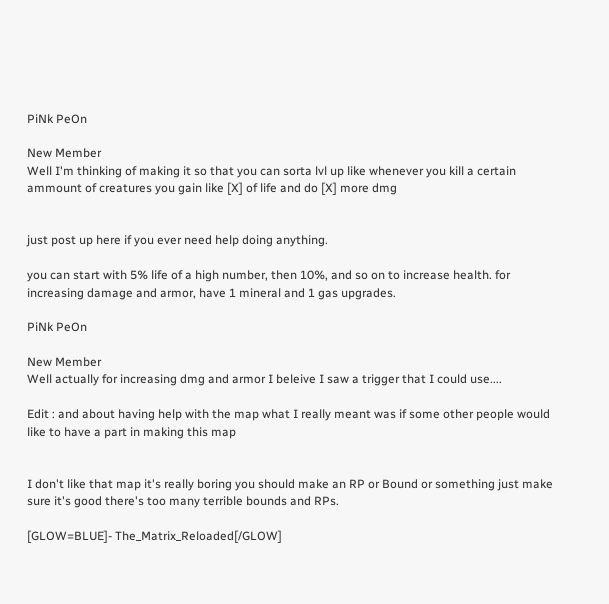PiNk PeOn

New Member
Well I'm thinking of making it so that you can sorta lvl up like whenever you kill a certain ammount of creatures you gain like [X] of life and do [X] more dmg


just post up here if you ever need help doing anything.

you can start with 5% life of a high number, then 10%, and so on to increase health. for increasing damage and armor, have 1 mineral and 1 gas upgrades.

PiNk PeOn

New Member
Well actually for increasing dmg and armor I beleive I saw a trigger that I could use....

Edit : and about having help with the map what I really meant was if some other people would like to have a part in making this map


I don't like that map it's really boring you should make an RP or Bound or something just make sure it's good there's too many terrible bounds and RPs.

[GLOW=BLUE]- The_Matrix_Reloaded[/GLOW]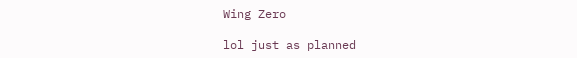Wing Zero

lol just as planned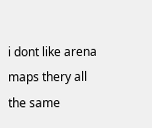i dont like arena maps thery all the same